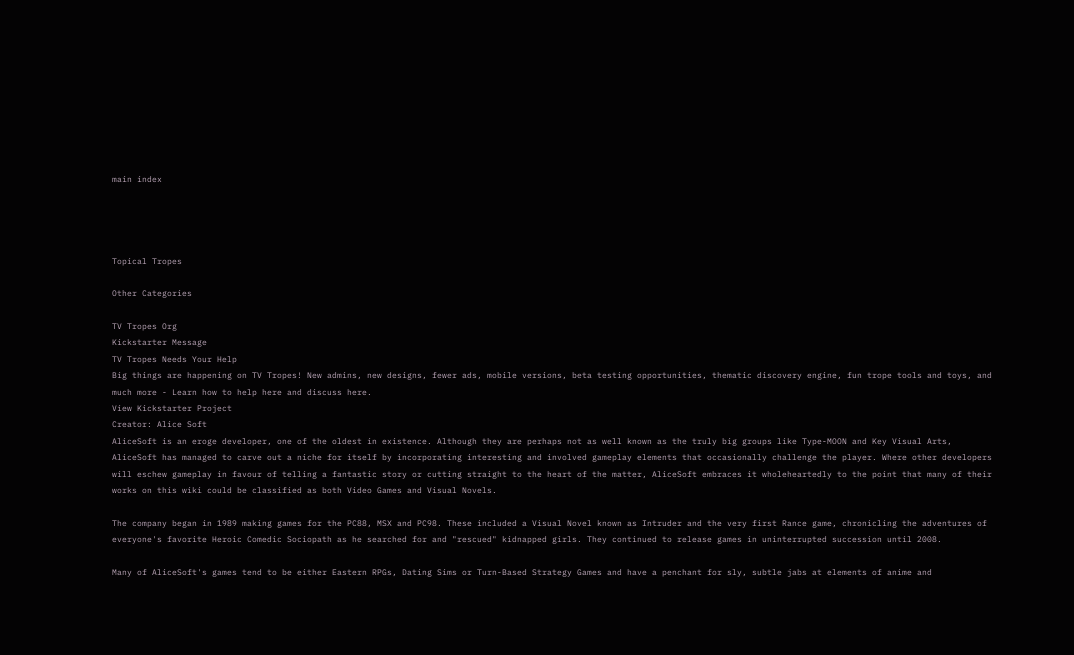main index




Topical Tropes

Other Categories

TV Tropes Org
Kickstarter Message
TV Tropes Needs Your Help
Big things are happening on TV Tropes! New admins, new designs, fewer ads, mobile versions, beta testing opportunities, thematic discovery engine, fun trope tools and toys, and much more - Learn how to help here and discuss here.
View Kickstarter Project
Creator: Alice Soft
AliceSoft is an eroge developer, one of the oldest in existence. Although they are perhaps not as well known as the truly big groups like Type-MOON and Key Visual Arts, AliceSoft has managed to carve out a niche for itself by incorporating interesting and involved gameplay elements that occasionally challenge the player. Where other developers will eschew gameplay in favour of telling a fantastic story or cutting straight to the heart of the matter, AliceSoft embraces it wholeheartedly to the point that many of their works on this wiki could be classified as both Video Games and Visual Novels.

The company began in 1989 making games for the PC88, MSX and PC98. These included a Visual Novel known as Intruder and the very first Rance game, chronicling the adventures of everyone's favorite Heroic Comedic Sociopath as he searched for and "rescued" kidnapped girls. They continued to release games in uninterrupted succession until 2008.

Many of AliceSoft's games tend to be either Eastern RPGs, Dating Sims or Turn-Based Strategy Games and have a penchant for sly, subtle jabs at elements of anime and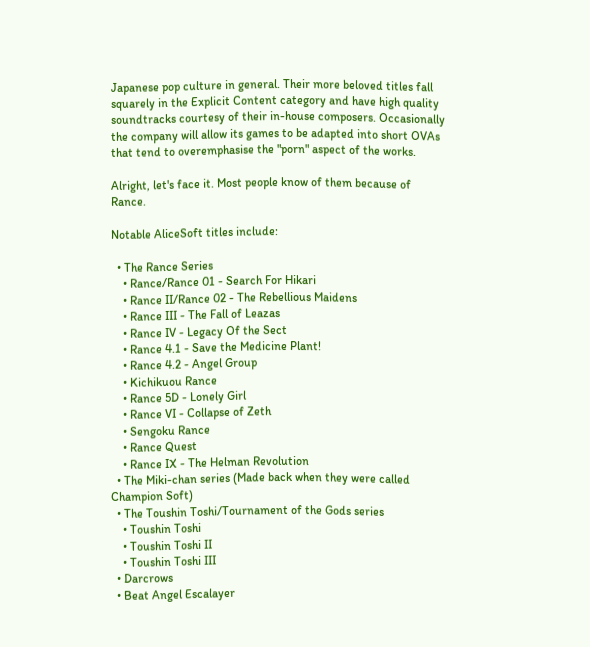Japanese pop culture in general. Their more beloved titles fall squarely in the Explicit Content category and have high quality soundtracks courtesy of their in-house composers. Occasionally the company will allow its games to be adapted into short OVAs that tend to overemphasise the "porn" aspect of the works.

Alright, let's face it. Most people know of them because of Rance.

Notable AliceSoft titles include:

  • The Rance Series
    • Rance/Rance 01 - Search For Hikari
    • Rance II/Rance 02 - The Rebellious Maidens
    • Rance III - The Fall of Leazas
    • Rance IV - Legacy Of the Sect
    • Rance 4.1 - Save the Medicine Plant!
    • Rance 4.2 - Angel Group
    • Kichikuou Rance
    • Rance 5D - Lonely Girl
    • Rance VI - Collapse of Zeth
    • Sengoku Rance
    • Rance Quest
    • Rance IX - The Helman Revolution
  • The Miki-chan series (Made back when they were called Champion Soft)
  • The Toushin Toshi/Tournament of the Gods series
    • Toushin Toshi
    • Toushin Toshi II
    • Toushin Toshi III
  • Darcrows
  • Beat Angel Escalayer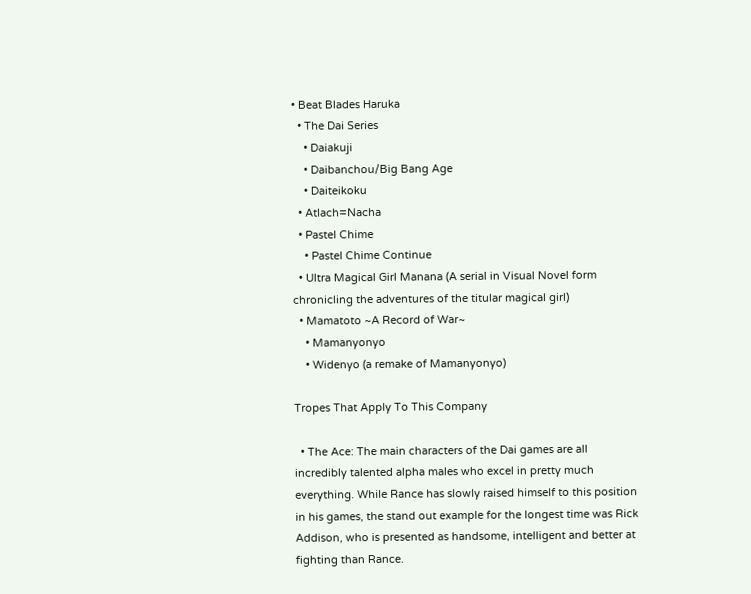• Beat Blades Haruka
  • The Dai Series
    • Daiakuji
    • Daibanchou/Big Bang Age
    • Daiteikoku
  • Atlach=Nacha
  • Pastel Chime
    • Pastel Chime Continue
  • Ultra Magical Girl Manana (A serial in Visual Novel form chronicling the adventures of the titular magical girl)
  • Mamatoto ~A Record of War~
    • Mamanyonyo
    • Widenyo (a remake of Mamanyonyo)

Tropes That Apply To This Company

  • The Ace: The main characters of the Dai games are all incredibly talented alpha males who excel in pretty much everything. While Rance has slowly raised himself to this position in his games, the stand out example for the longest time was Rick Addison, who is presented as handsome, intelligent and better at fighting than Rance.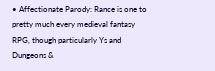• Affectionate Parody: Rance is one to pretty much every medieval fantasy RPG, though particularly Ys and Dungeons &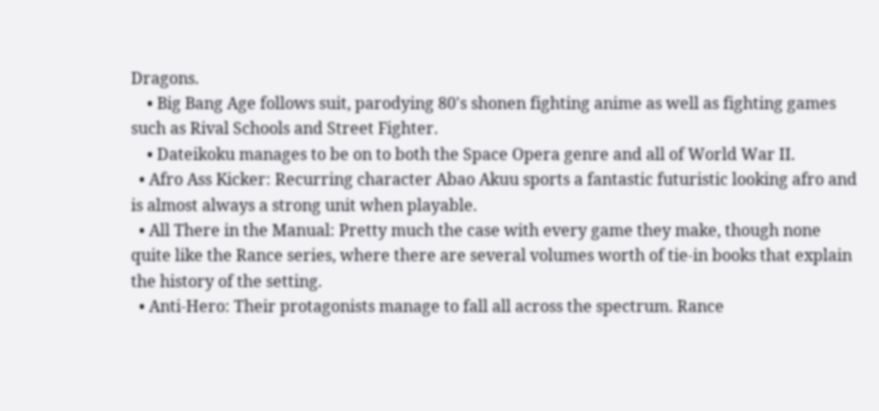Dragons.
    • Big Bang Age follows suit, parodying 80's shonen fighting anime as well as fighting games such as Rival Schools and Street Fighter.
    • Dateikoku manages to be on to both the Space Opera genre and all of World War II.
  • Afro Ass Kicker: Recurring character Abao Akuu sports a fantastic futuristic looking afro and is almost always a strong unit when playable.
  • All There in the Manual: Pretty much the case with every game they make, though none quite like the Rance series, where there are several volumes worth of tie-in books that explain the history of the setting.
  • Anti-Hero: Their protagonists manage to fall all across the spectrum. Rance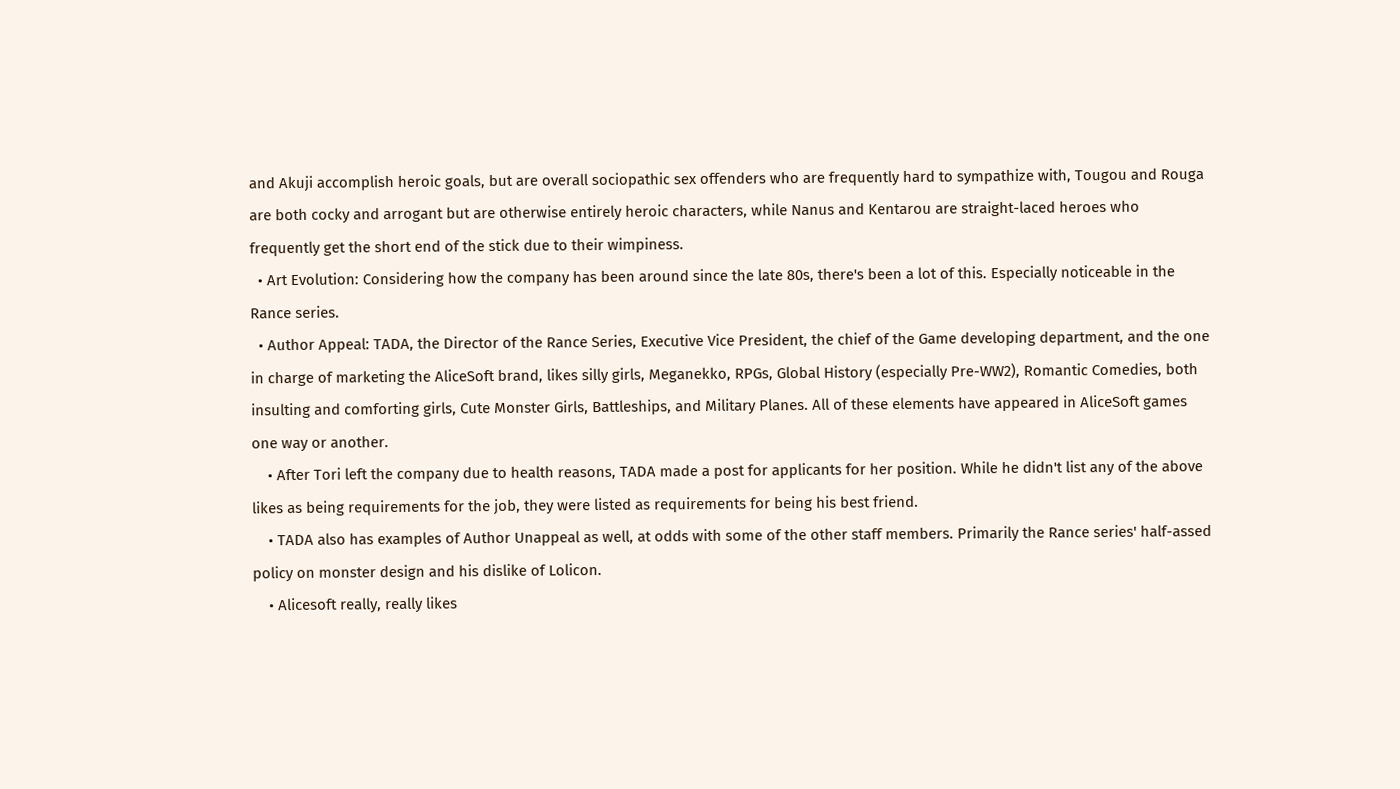and Akuji accomplish heroic goals, but are overall sociopathic sex offenders who are frequently hard to sympathize with, Tougou and Rouga are both cocky and arrogant but are otherwise entirely heroic characters, while Nanus and Kentarou are straight-laced heroes who frequently get the short end of the stick due to their wimpiness.
  • Art Evolution: Considering how the company has been around since the late 80s, there's been a lot of this. Especially noticeable in the Rance series.
  • Author Appeal: TADA, the Director of the Rance Series, Executive Vice President, the chief of the Game developing department, and the one in charge of marketing the AliceSoft brand, likes silly girls, Meganekko, RPGs, Global History (especially Pre-WW2), Romantic Comedies, both insulting and comforting girls, Cute Monster Girls, Battleships, and Military Planes. All of these elements have appeared in AliceSoft games one way or another.
    • After Tori left the company due to health reasons, TADA made a post for applicants for her position. While he didn't list any of the above likes as being requirements for the job, they were listed as requirements for being his best friend.
    • TADA also has examples of Author Unappeal as well, at odds with some of the other staff members. Primarily the Rance series' half-assed policy on monster design and his dislike of Lolicon.
    • Alicesoft really, really likes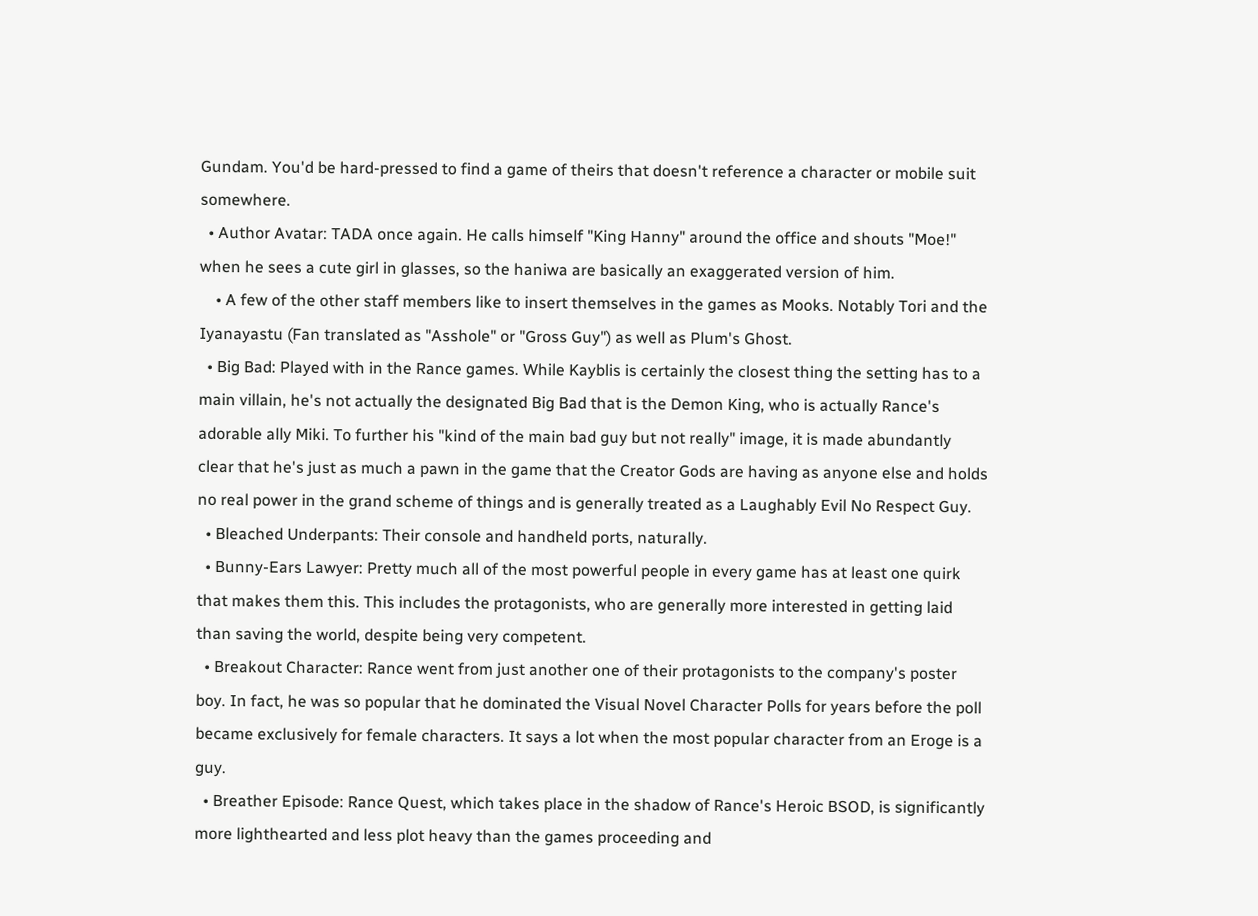Gundam. You'd be hard-pressed to find a game of theirs that doesn't reference a character or mobile suit somewhere.
  • Author Avatar: TADA once again. He calls himself "King Hanny" around the office and shouts "Moe!" when he sees a cute girl in glasses, so the haniwa are basically an exaggerated version of him.
    • A few of the other staff members like to insert themselves in the games as Mooks. Notably Tori and the Iyanayastu (Fan translated as "Asshole" or "Gross Guy") as well as Plum's Ghost.
  • Big Bad: Played with in the Rance games. While Kayblis is certainly the closest thing the setting has to a main villain, he's not actually the designated Big Bad that is the Demon King, who is actually Rance's adorable ally Miki. To further his "kind of the main bad guy but not really" image, it is made abundantly clear that he's just as much a pawn in the game that the Creator Gods are having as anyone else and holds no real power in the grand scheme of things and is generally treated as a Laughably Evil No Respect Guy.
  • Bleached Underpants: Their console and handheld ports, naturally.
  • Bunny-Ears Lawyer: Pretty much all of the most powerful people in every game has at least one quirk that makes them this. This includes the protagonists, who are generally more interested in getting laid than saving the world, despite being very competent.
  • Breakout Character: Rance went from just another one of their protagonists to the company's poster boy. In fact, he was so popular that he dominated the Visual Novel Character Polls for years before the poll became exclusively for female characters. It says a lot when the most popular character from an Eroge is a guy.
  • Breather Episode: Rance Quest, which takes place in the shadow of Rance's Heroic BSOD, is significantly more lighthearted and less plot heavy than the games proceeding and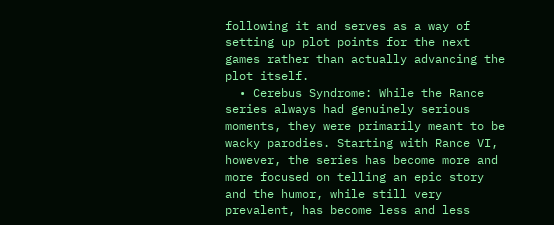following it and serves as a way of setting up plot points for the next games rather than actually advancing the plot itself.
  • Cerebus Syndrome: While the Rance series always had genuinely serious moments, they were primarily meant to be wacky parodies. Starting with Rance VI, however, the series has become more and more focused on telling an epic story and the humor, while still very prevalent, has become less and less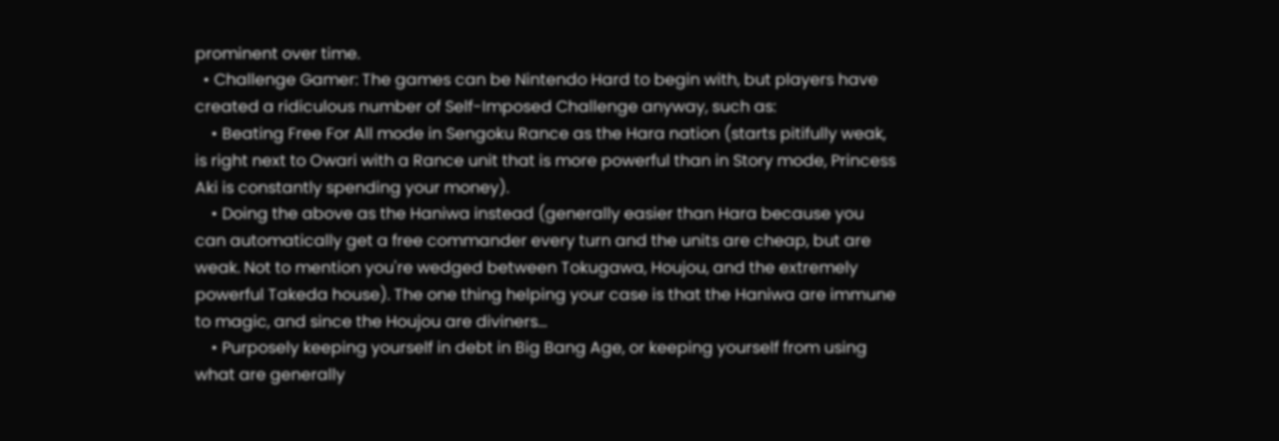prominent over time.
  • Challenge Gamer: The games can be Nintendo Hard to begin with, but players have created a ridiculous number of Self-Imposed Challenge anyway, such as:
    • Beating Free For All mode in Sengoku Rance as the Hara nation (starts pitifully weak, is right next to Owari with a Rance unit that is more powerful than in Story mode, Princess Aki is constantly spending your money).
    • Doing the above as the Haniwa instead (generally easier than Hara because you can automatically get a free commander every turn and the units are cheap, but are weak. Not to mention you're wedged between Tokugawa, Houjou, and the extremely powerful Takeda house). The one thing helping your case is that the Haniwa are immune to magic, and since the Houjou are diviners...
    • Purposely keeping yourself in debt in Big Bang Age, or keeping yourself from using what are generally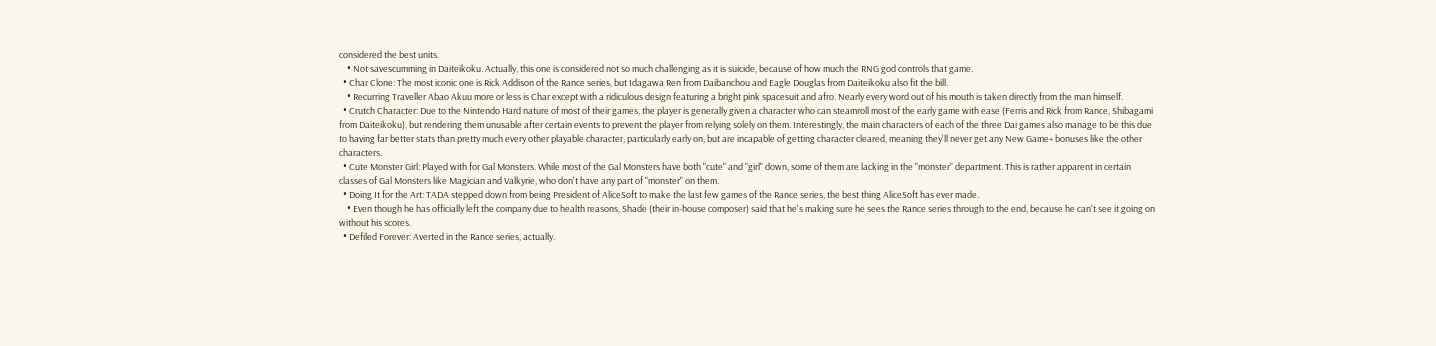considered the best units.
    • Not savescumming in Daiteikoku. Actually, this one is considered not so much challenging as it is suicide, because of how much the RNG god controls that game.
  • Char Clone: The most iconic one is Rick Addison of the Rance series, but Idagawa Ren from Daibanchou and Eagle Douglas from Daiteikoku also fit the bill.
    • Recurring Traveller Abao Akuu more or less is Char except with a ridiculous design featuring a bright pink spacesuit and afro. Nearly every word out of his mouth is taken directly from the man himself.
  • Crutch Character: Due to the Nintendo Hard nature of most of their games, the player is generally given a character who can steamroll most of the early game with ease (Ferris and Rick from Rance, Shibagami from Daiteikoku), but rendering them unusable after certain events to prevent the player from relying solely on them. Interestingly, the main characters of each of the three Dai games also manage to be this due to having far better stats than pretty much every other playable character, particularly early on, but are incapable of getting character cleared, meaning they'll never get any New Game+ bonuses like the other characters.
  • Cute Monster Girl: Played with for Gal Monsters. While most of the Gal Monsters have both "cute" and "girl" down, some of them are lacking in the "monster" department. This is rather apparent in certain classes of Gal Monsters like Magician and Valkyrie, who don't have any part of "monster" on them.
  • Doing It for the Art: TADA stepped down from being President of AliceSoft to make the last few games of the Rance series, the best thing AliceSoft has ever made.
    • Even though he has officially left the company due to health reasons, Shade (their in-house composer) said that he's making sure he sees the Rance series through to the end, because he can't see it going on without his scores.
  • Defiled Forever: Averted in the Rance series, actually.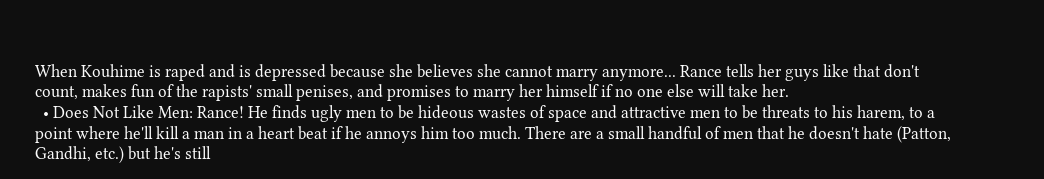When Kouhime is raped and is depressed because she believes she cannot marry anymore... Rance tells her guys like that don't count, makes fun of the rapists' small penises, and promises to marry her himself if no one else will take her.
  • Does Not Like Men: Rance! He finds ugly men to be hideous wastes of space and attractive men to be threats to his harem, to a point where he'll kill a man in a heart beat if he annoys him too much. There are a small handful of men that he doesn't hate (Patton, Gandhi, etc.) but he's still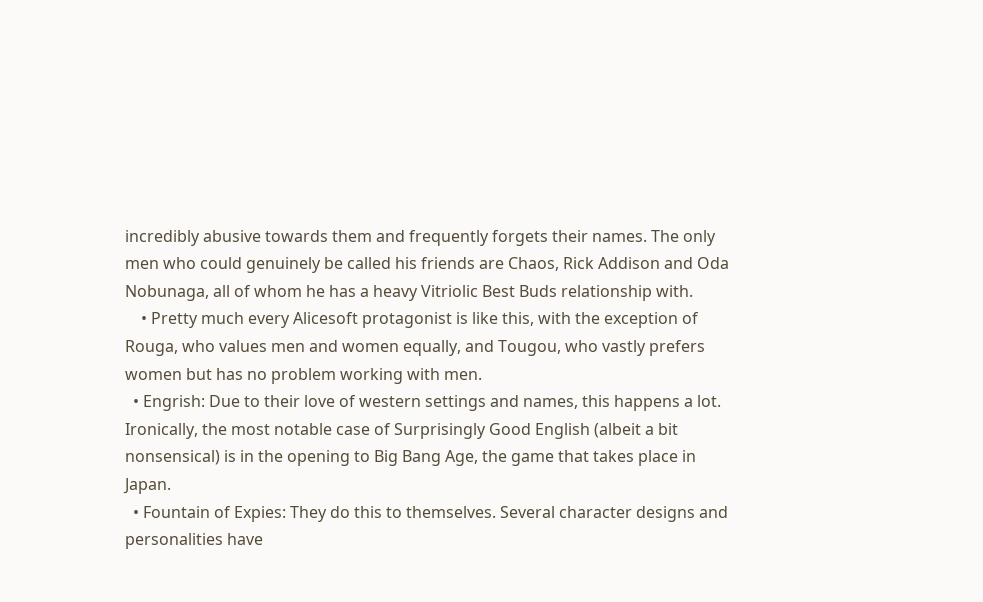incredibly abusive towards them and frequently forgets their names. The only men who could genuinely be called his friends are Chaos, Rick Addison and Oda Nobunaga, all of whom he has a heavy Vitriolic Best Buds relationship with.
    • Pretty much every Alicesoft protagonist is like this, with the exception of Rouga, who values men and women equally, and Tougou, who vastly prefers women but has no problem working with men.
  • Engrish: Due to their love of western settings and names, this happens a lot. Ironically, the most notable case of Surprisingly Good English (albeit a bit nonsensical) is in the opening to Big Bang Age, the game that takes place in Japan.
  • Fountain of Expies: They do this to themselves. Several character designs and personalities have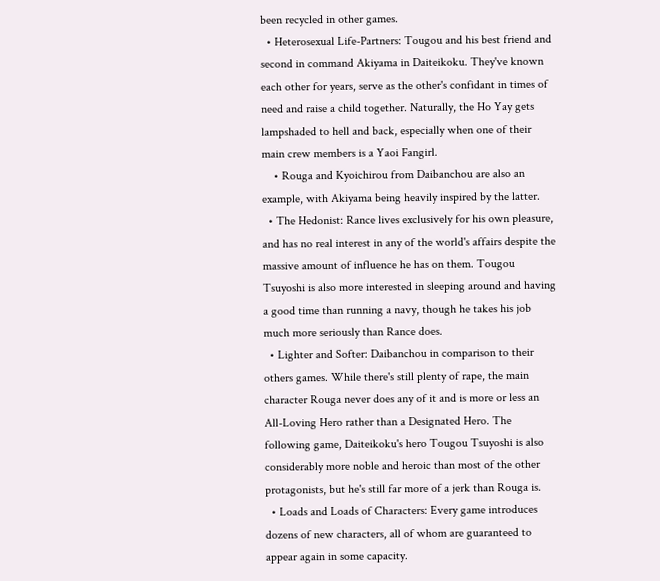been recycled in other games.
  • Heterosexual Life-Partners: Tougou and his best friend and second in command Akiyama in Daiteikoku. They've known each other for years, serve as the other's confidant in times of need and raise a child together. Naturally, the Ho Yay gets lampshaded to hell and back, especially when one of their main crew members is a Yaoi Fangirl.
    • Rouga and Kyoichirou from Daibanchou are also an example, with Akiyama being heavily inspired by the latter.
  • The Hedonist: Rance lives exclusively for his own pleasure, and has no real interest in any of the world's affairs despite the massive amount of influence he has on them. Tougou Tsuyoshi is also more interested in sleeping around and having a good time than running a navy, though he takes his job much more seriously than Rance does.
  • Lighter and Softer: Daibanchou in comparison to their others games. While there's still plenty of rape, the main character Rouga never does any of it and is more or less an All-Loving Hero rather than a Designated Hero. The following game, Daiteikoku's hero Tougou Tsuyoshi is also considerably more noble and heroic than most of the other protagonists, but he's still far more of a jerk than Rouga is.
  • Loads and Loads of Characters: Every game introduces dozens of new characters, all of whom are guaranteed to appear again in some capacity.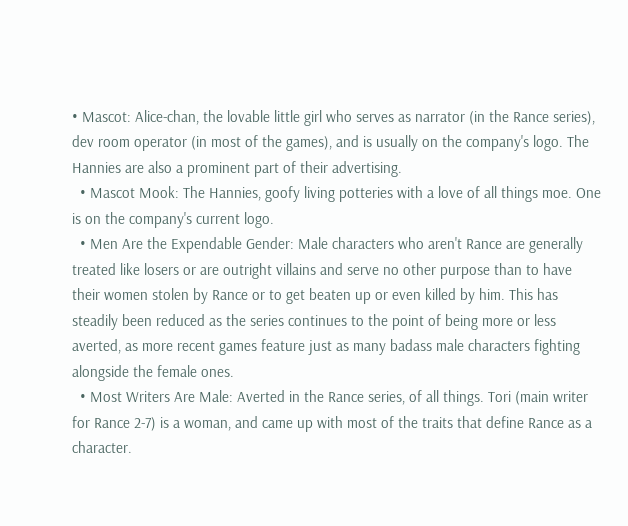• Mascot: Alice-chan, the lovable little girl who serves as narrator (in the Rance series), dev room operator (in most of the games), and is usually on the company's logo. The Hannies are also a prominent part of their advertising.
  • Mascot Mook: The Hannies, goofy living potteries with a love of all things moe. One is on the company's current logo.
  • Men Are the Expendable Gender: Male characters who aren't Rance are generally treated like losers or are outright villains and serve no other purpose than to have their women stolen by Rance or to get beaten up or even killed by him. This has steadily been reduced as the series continues to the point of being more or less averted, as more recent games feature just as many badass male characters fighting alongside the female ones.
  • Most Writers Are Male: Averted in the Rance series, of all things. Tori (main writer for Rance 2-7) is a woman, and came up with most of the traits that define Rance as a character.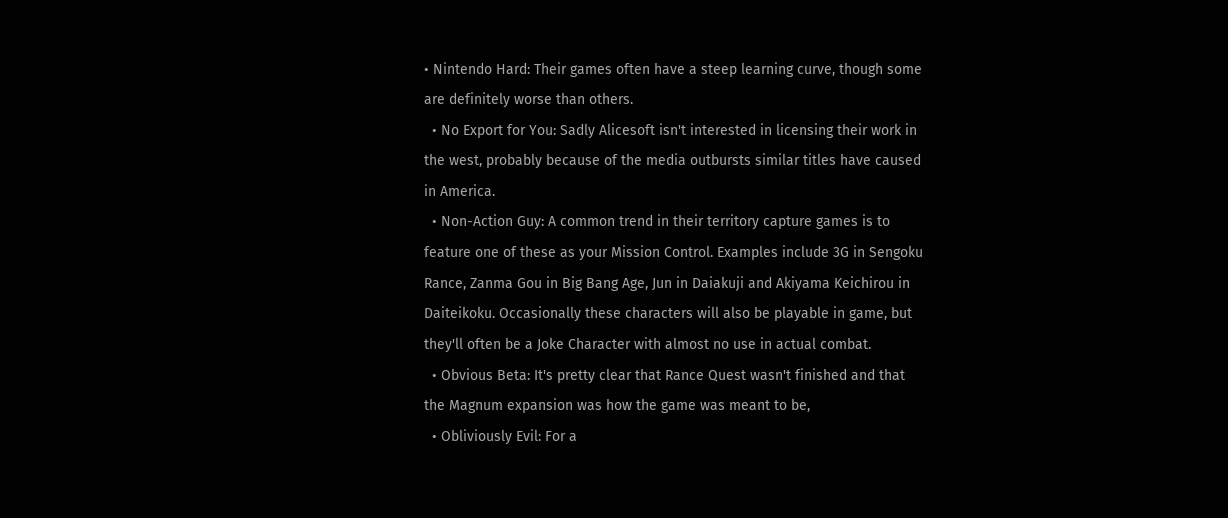• Nintendo Hard: Their games often have a steep learning curve, though some are definitely worse than others.
  • No Export for You: Sadly Alicesoft isn't interested in licensing their work in the west, probably because of the media outbursts similar titles have caused in America.
  • Non-Action Guy: A common trend in their territory capture games is to feature one of these as your Mission Control. Examples include 3G in Sengoku Rance, Zanma Gou in Big Bang Age, Jun in Daiakuji and Akiyama Keichirou in Daiteikoku. Occasionally these characters will also be playable in game, but they'll often be a Joke Character with almost no use in actual combat.
  • Obvious Beta: It's pretty clear that Rance Quest wasn't finished and that the Magnum expansion was how the game was meant to be,
  • Obliviously Evil: For a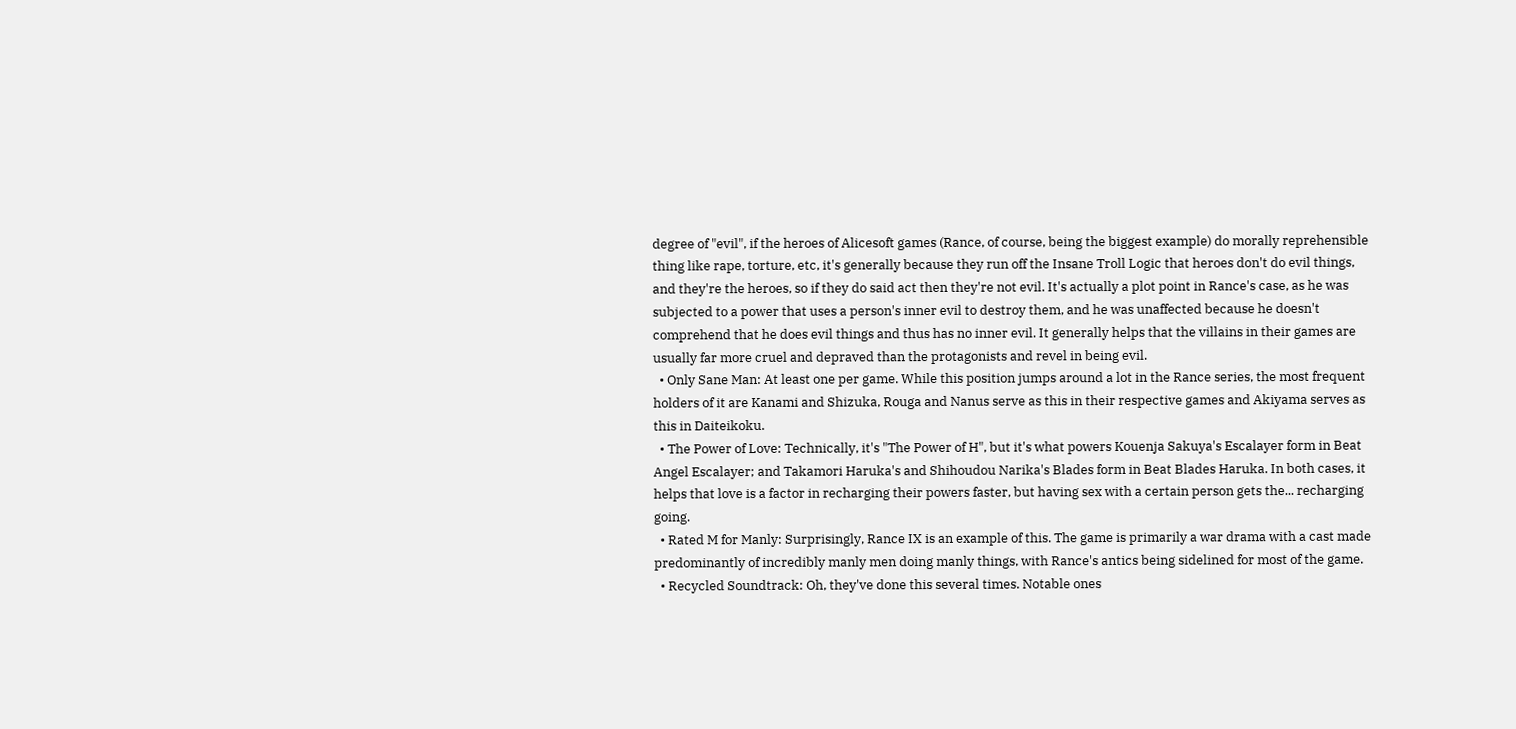degree of "evil", if the heroes of Alicesoft games (Rance, of course, being the biggest example) do morally reprehensible thing like rape, torture, etc, it's generally because they run off the Insane Troll Logic that heroes don't do evil things, and they're the heroes, so if they do said act then they're not evil. It's actually a plot point in Rance's case, as he was subjected to a power that uses a person's inner evil to destroy them, and he was unaffected because he doesn't comprehend that he does evil things and thus has no inner evil. It generally helps that the villains in their games are usually far more cruel and depraved than the protagonists and revel in being evil.
  • Only Sane Man: At least one per game. While this position jumps around a lot in the Rance series, the most frequent holders of it are Kanami and Shizuka, Rouga and Nanus serve as this in their respective games and Akiyama serves as this in Daiteikoku.
  • The Power of Love: Technically, it's "The Power of H", but it's what powers Kouenja Sakuya's Escalayer form in Beat Angel Escalayer; and Takamori Haruka's and Shihoudou Narika's Blades form in Beat Blades Haruka. In both cases, it helps that love is a factor in recharging their powers faster, but having sex with a certain person gets the... recharging going.
  • Rated M for Manly: Surprisingly, Rance IX is an example of this. The game is primarily a war drama with a cast made predominantly of incredibly manly men doing manly things, with Rance's antics being sidelined for most of the game.
  • Recycled Soundtrack: Oh, they've done this several times. Notable ones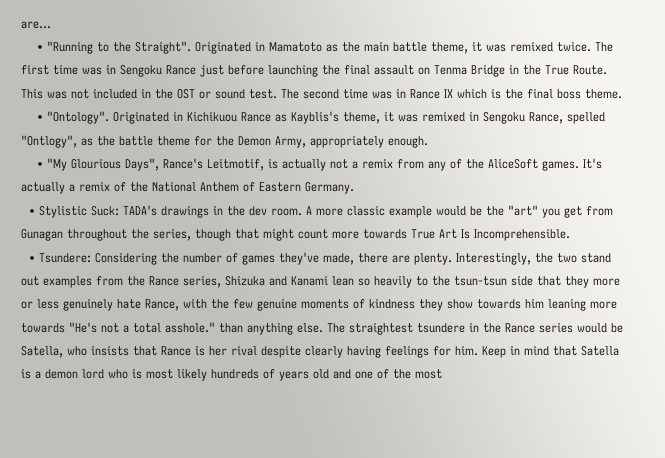are...
    • "Running to the Straight". Originated in Mamatoto as the main battle theme, it was remixed twice. The first time was in Sengoku Rance just before launching the final assault on Tenma Bridge in the True Route. This was not included in the OST or sound test. The second time was in Rance IX which is the final boss theme.
    • "Ontology". Originated in Kichikuou Rance as Kayblis's theme, it was remixed in Sengoku Rance, spelled "Ontlogy", as the battle theme for the Demon Army, appropriately enough.
    • "My Glourious Days", Rance's Leitmotif, is actually not a remix from any of the AliceSoft games. It's actually a remix of the National Anthem of Eastern Germany.
  • Stylistic Suck: TADA's drawings in the dev room. A more classic example would be the "art" you get from Gunagan throughout the series, though that might count more towards True Art Is Incomprehensible.
  • Tsundere: Considering the number of games they've made, there are plenty. Interestingly, the two stand out examples from the Rance series, Shizuka and Kanami lean so heavily to the tsun-tsun side that they more or less genuinely hate Rance, with the few genuine moments of kindness they show towards him leaning more towards "He's not a total asshole." than anything else. The straightest tsundere in the Rance series would be Satella, who insists that Rance is her rival despite clearly having feelings for him. Keep in mind that Satella is a demon lord who is most likely hundreds of years old and one of the most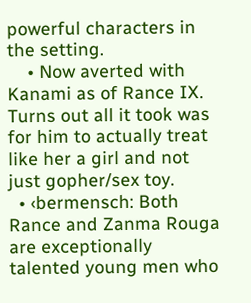powerful characters in the setting.
    • Now averted with Kanami as of Rance IX. Turns out all it took was for him to actually treat like her a girl and not just gopher/sex toy.
  • ‹bermensch: Both Rance and Zanma Rouga are exceptionally talented young men who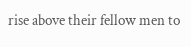rise above their fellow men to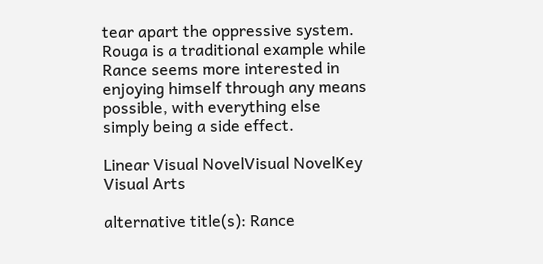tear apart the oppressive system. Rouga is a traditional example while Rance seems more interested in enjoying himself through any means possible, with everything else simply being a side effect.

Linear Visual NovelVisual NovelKey Visual Arts

alternative title(s): Rance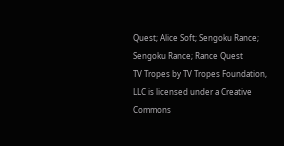Quest; Alice Soft; Sengoku Rance; Sengoku Rance; Rance Quest
TV Tropes by TV Tropes Foundation, LLC is licensed under a Creative Commons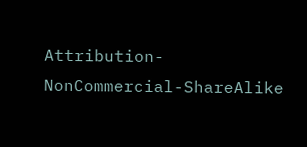Attribution-NonCommercial-ShareAlike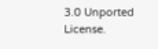3.0 Unported License.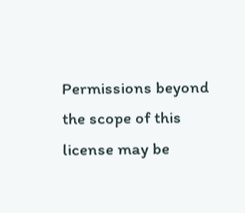Permissions beyond the scope of this license may be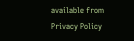available from
Privacy Policy